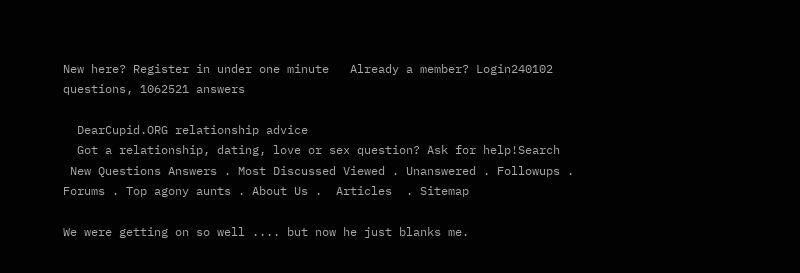New here? Register in under one minute   Already a member? Login240102 questions, 1062521 answers

  DearCupid.ORG relationship advice
  Got a relationship, dating, love or sex question? Ask for help!Search
 New Questions Answers . Most Discussed Viewed . Unanswered . Followups . Forums . Top agony aunts . About Us .  Articles  . Sitemap

We were getting on so well .... but now he just blanks me.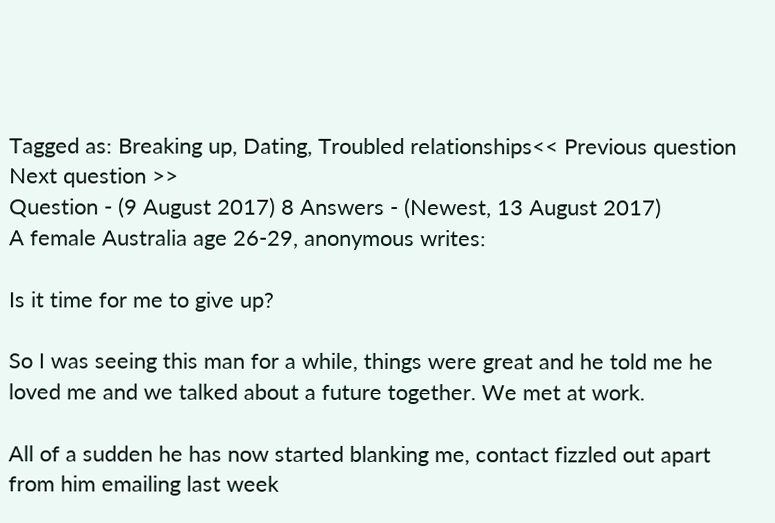Tagged as: Breaking up, Dating, Troubled relationships<< Previous question   Next question >>
Question - (9 August 2017) 8 Answers - (Newest, 13 August 2017)
A female Australia age 26-29, anonymous writes:

Is it time for me to give up?

So I was seeing this man for a while, things were great and he told me he loved me and we talked about a future together. We met at work.

All of a sudden he has now started blanking me, contact fizzled out apart from him emailing last week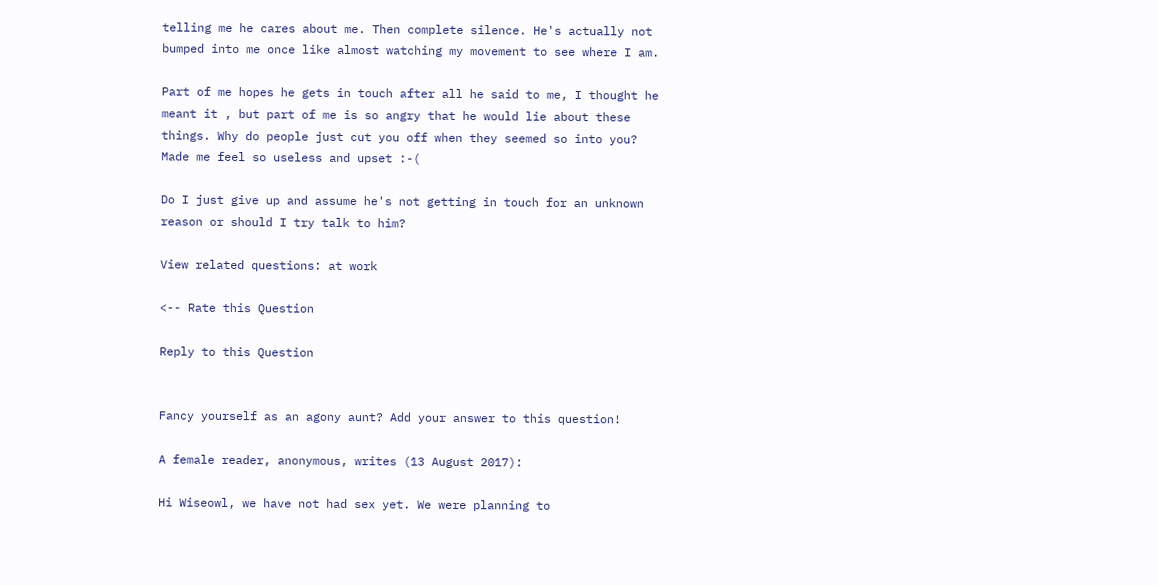telling me he cares about me. Then complete silence. He's actually not bumped into me once like almost watching my movement to see where I am.

Part of me hopes he gets in touch after all he said to me, I thought he meant it , but part of me is so angry that he would lie about these things. Why do people just cut you off when they seemed so into you? Made me feel so useless and upset :-(

Do I just give up and assume he's not getting in touch for an unknown reason or should I try talk to him?

View related questions: at work

<-- Rate this Question

Reply to this Question


Fancy yourself as an agony aunt? Add your answer to this question!

A female reader, anonymous, writes (13 August 2017):

Hi Wiseowl, we have not had sex yet. We were planning to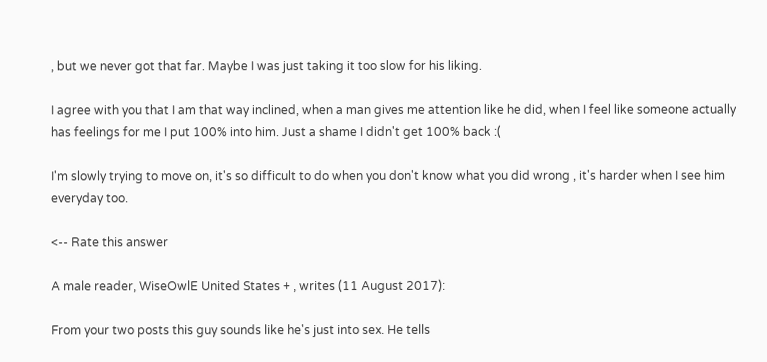, but we never got that far. Maybe I was just taking it too slow for his liking.

I agree with you that I am that way inclined, when a man gives me attention like he did, when I feel like someone actually has feelings for me I put 100% into him. Just a shame I didn't get 100% back :(

I'm slowly trying to move on, it's so difficult to do when you don't know what you did wrong , it's harder when I see him everyday too.

<-- Rate this answer

A male reader, WiseOwlE United States + , writes (11 August 2017):

From your two posts this guy sounds like he's just into sex. He tells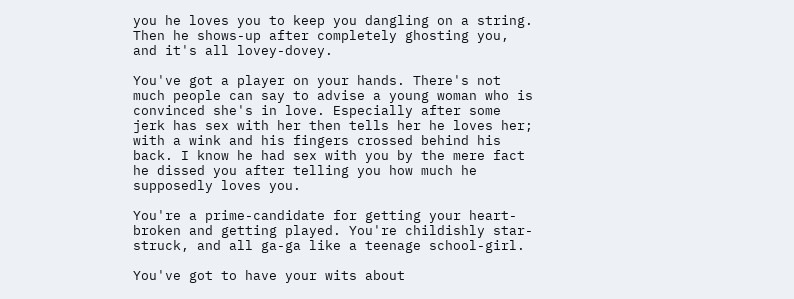you he loves you to keep you dangling on a string. Then he shows-up after completely ghosting you, and it's all lovey-dovey.

You've got a player on your hands. There's not much people can say to advise a young woman who is convinced she's in love. Especially after some jerk has sex with her then tells her he loves her; with a wink and his fingers crossed behind his back. I know he had sex with you by the mere fact he dissed you after telling you how much he supposedly loves you.

You're a prime-candidate for getting your heart-broken and getting played. You're childishly star-struck, and all ga-ga like a teenage school-girl.

You've got to have your wits about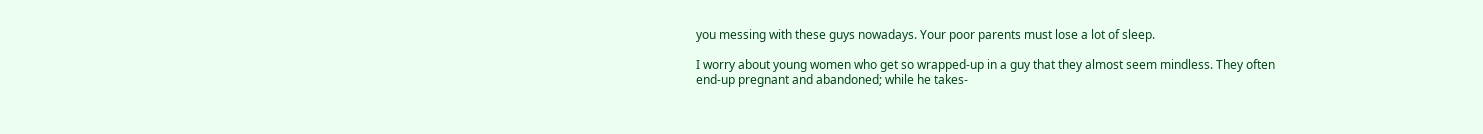you messing with these guys nowadays. Your poor parents must lose a lot of sleep.

I worry about young women who get so wrapped-up in a guy that they almost seem mindless. They often end-up pregnant and abandoned; while he takes-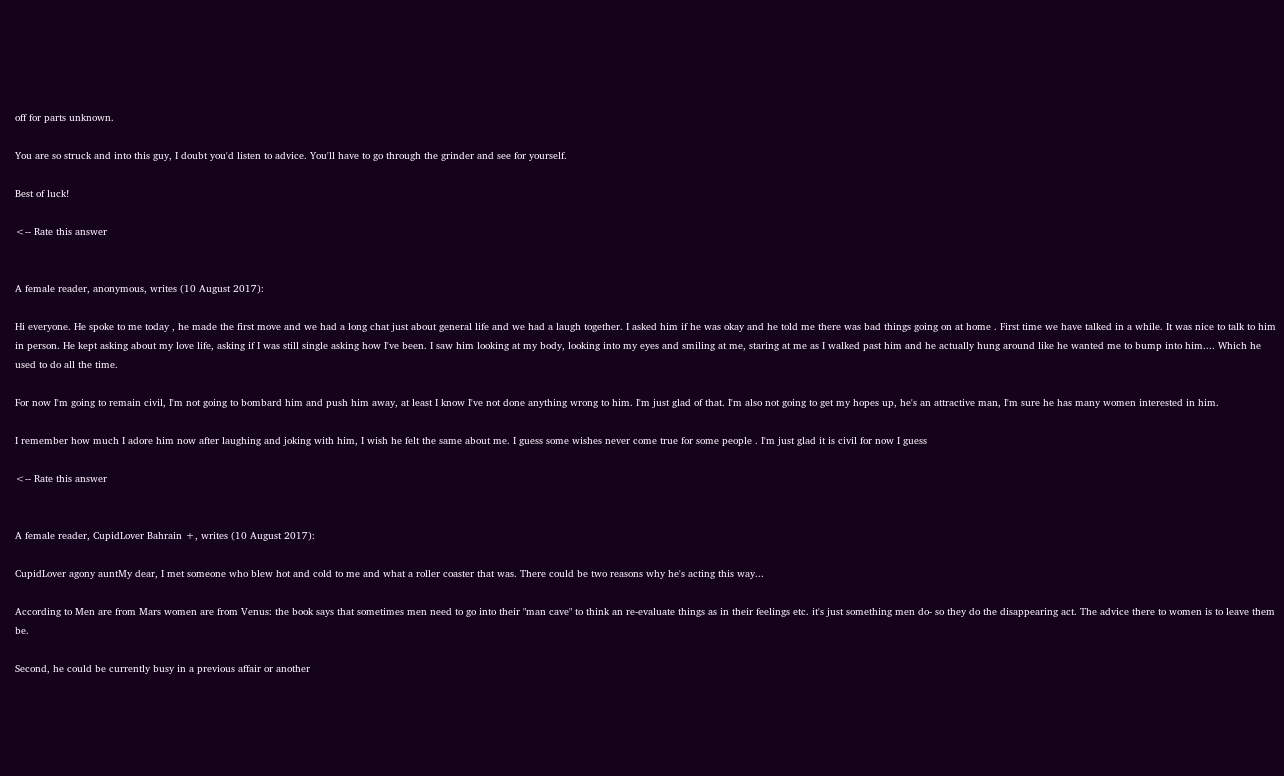off for parts unknown.

You are so struck and into this guy, I doubt you'd listen to advice. You'll have to go through the grinder and see for yourself.

Best of luck!

<-- Rate this answer


A female reader, anonymous, writes (10 August 2017):

Hi everyone. He spoke to me today , he made the first move and we had a long chat just about general life and we had a laugh together. I asked him if he was okay and he told me there was bad things going on at home . First time we have talked in a while. It was nice to talk to him in person. He kept asking about my love life, asking if I was still single asking how I've been. I saw him looking at my body, looking into my eyes and smiling at me, staring at me as I walked past him and he actually hung around like he wanted me to bump into him.... Which he used to do all the time.

For now I'm going to remain civil, I'm not going to bombard him and push him away, at least I know I've not done anything wrong to him. I'm just glad of that. I'm also not going to get my hopes up, he's an attractive man, I'm sure he has many women interested in him.

I remember how much I adore him now after laughing and joking with him, I wish he felt the same about me. I guess some wishes never come true for some people . I'm just glad it is civil for now I guess

<-- Rate this answer


A female reader, CupidLover Bahrain +, writes (10 August 2017):

CupidLover agony auntMy dear, I met someone who blew hot and cold to me and what a roller coaster that was. There could be two reasons why he's acting this way...

According to Men are from Mars women are from Venus: the book says that sometimes men need to go into their "man cave" to think an re-evaluate things as in their feelings etc. it's just something men do- so they do the disappearing act. The advice there to women is to leave them be.

Second, he could be currently busy in a previous affair or another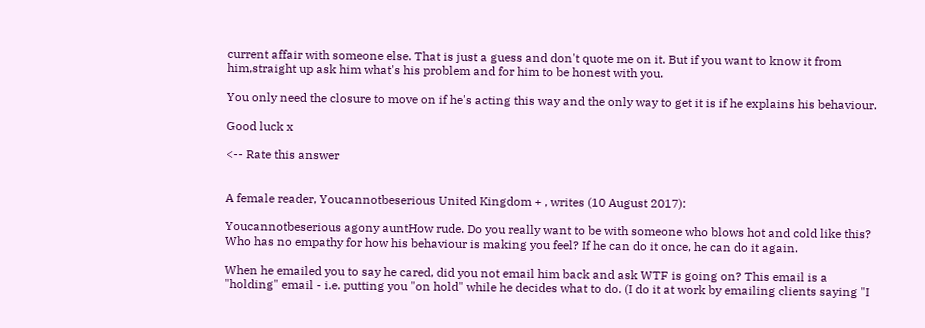current affair with someone else. That is just a guess and don't quote me on it. But if you want to know it from him,straight up ask him what's his problem and for him to be honest with you.

You only need the closure to move on if he's acting this way and the only way to get it is if he explains his behaviour.

Good luck x

<-- Rate this answer


A female reader, Youcannotbeserious United Kingdom + , writes (10 August 2017):

Youcannotbeserious agony auntHow rude. Do you really want to be with someone who blows hot and cold like this? Who has no empathy for how his behaviour is making you feel? If he can do it once, he can do it again.

When he emailed you to say he cared, did you not email him back and ask WTF is going on? This email is a "holding" email - i.e. putting you "on hold" while he decides what to do. (I do it at work by emailing clients saying "I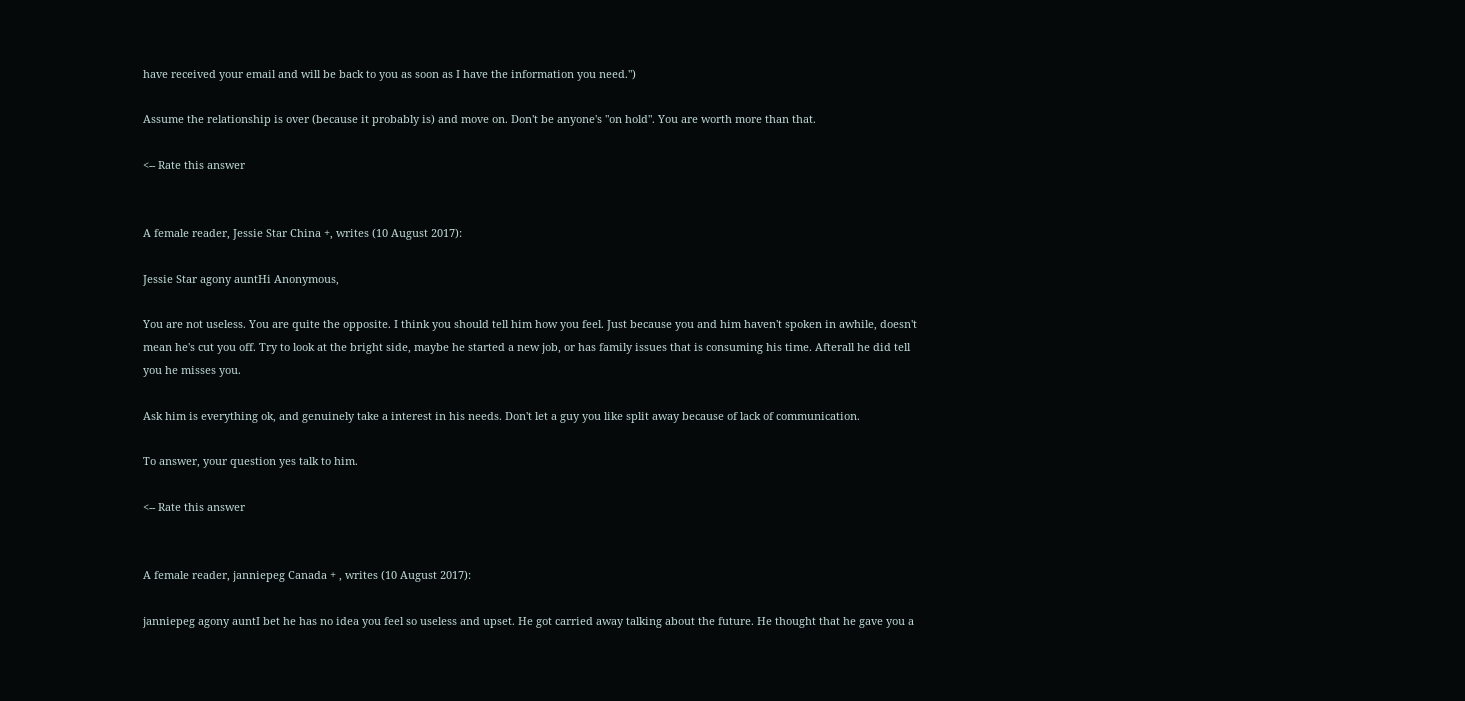have received your email and will be back to you as soon as I have the information you need.")

Assume the relationship is over (because it probably is) and move on. Don't be anyone's "on hold". You are worth more than that.

<-- Rate this answer


A female reader, Jessie Star China +, writes (10 August 2017):

Jessie Star agony auntHi Anonymous,

You are not useless. You are quite the opposite. I think you should tell him how you feel. Just because you and him haven't spoken in awhile, doesn't mean he's cut you off. Try to look at the bright side, maybe he started a new job, or has family issues that is consuming his time. Afterall he did tell you he misses you.

Ask him is everything ok, and genuinely take a interest in his needs. Don't let a guy you like split away because of lack of communication.

To answer, your question yes talk to him.

<-- Rate this answer


A female reader, janniepeg Canada + , writes (10 August 2017):

janniepeg agony auntI bet he has no idea you feel so useless and upset. He got carried away talking about the future. He thought that he gave you a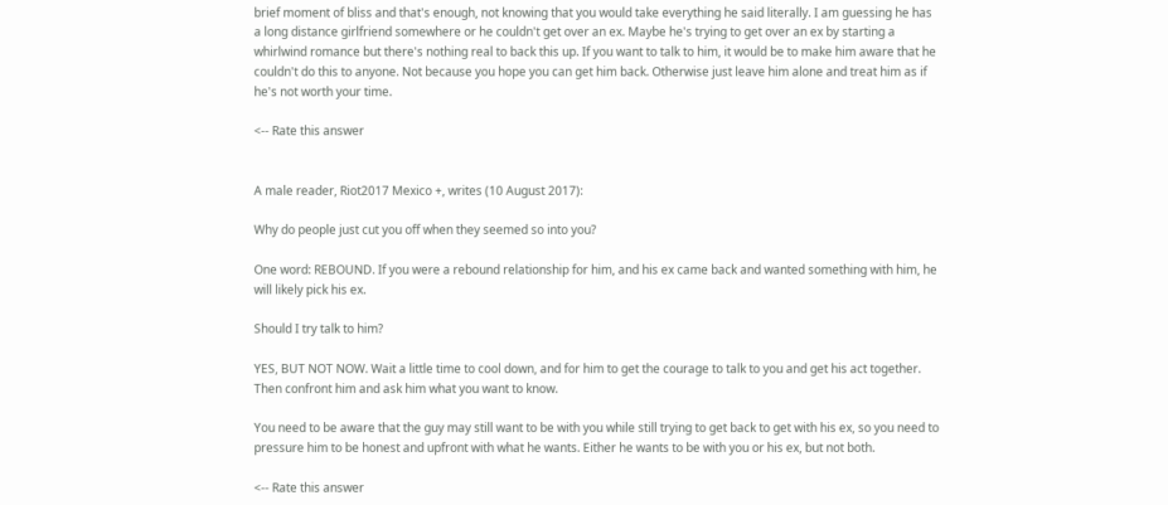brief moment of bliss and that's enough, not knowing that you would take everything he said literally. I am guessing he has a long distance girlfriend somewhere or he couldn't get over an ex. Maybe he's trying to get over an ex by starting a whirlwind romance but there's nothing real to back this up. If you want to talk to him, it would be to make him aware that he couldn't do this to anyone. Not because you hope you can get him back. Otherwise just leave him alone and treat him as if he's not worth your time.

<-- Rate this answer


A male reader, Riot2017 Mexico +, writes (10 August 2017):

Why do people just cut you off when they seemed so into you?

One word: REBOUND. If you were a rebound relationship for him, and his ex came back and wanted something with him, he will likely pick his ex.

Should I try talk to him?

YES, BUT NOT NOW. Wait a little time to cool down, and for him to get the courage to talk to you and get his act together. Then confront him and ask him what you want to know.

You need to be aware that the guy may still want to be with you while still trying to get back to get with his ex, so you need to pressure him to be honest and upfront with what he wants. Either he wants to be with you or his ex, but not both.

<-- Rate this answer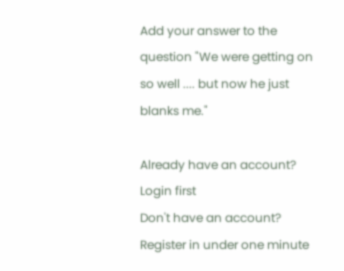Add your answer to the question "We were getting on so well .... but now he just blanks me."

Already have an account? Login first
Don't have an account? Register in under one minute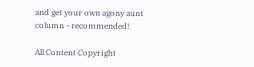and get your own agony aunt column - recommended!

All Content Copyright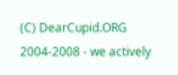(C) DearCupid.ORG 2004-2008 - we actively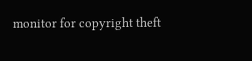monitor for copyright theft